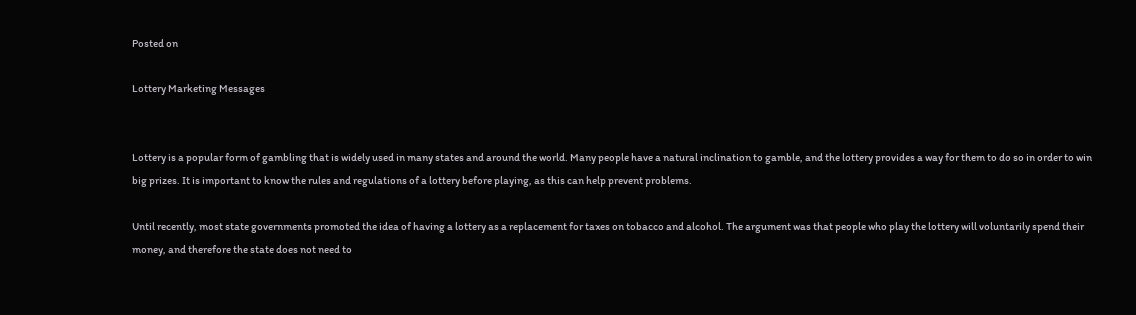Posted on

Lottery Marketing Messages


Lottery is a popular form of gambling that is widely used in many states and around the world. Many people have a natural inclination to gamble, and the lottery provides a way for them to do so in order to win big prizes. It is important to know the rules and regulations of a lottery before playing, as this can help prevent problems.

Until recently, most state governments promoted the idea of having a lottery as a replacement for taxes on tobacco and alcohol. The argument was that people who play the lottery will voluntarily spend their money, and therefore the state does not need to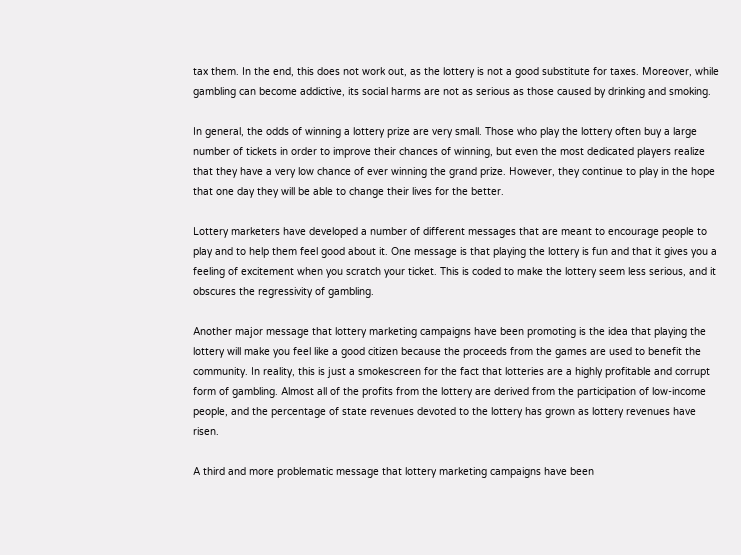tax them. In the end, this does not work out, as the lottery is not a good substitute for taxes. Moreover, while gambling can become addictive, its social harms are not as serious as those caused by drinking and smoking.

In general, the odds of winning a lottery prize are very small. Those who play the lottery often buy a large number of tickets in order to improve their chances of winning, but even the most dedicated players realize that they have a very low chance of ever winning the grand prize. However, they continue to play in the hope that one day they will be able to change their lives for the better.

Lottery marketers have developed a number of different messages that are meant to encourage people to play and to help them feel good about it. One message is that playing the lottery is fun and that it gives you a feeling of excitement when you scratch your ticket. This is coded to make the lottery seem less serious, and it obscures the regressivity of gambling.

Another major message that lottery marketing campaigns have been promoting is the idea that playing the lottery will make you feel like a good citizen because the proceeds from the games are used to benefit the community. In reality, this is just a smokescreen for the fact that lotteries are a highly profitable and corrupt form of gambling. Almost all of the profits from the lottery are derived from the participation of low-income people, and the percentage of state revenues devoted to the lottery has grown as lottery revenues have risen.

A third and more problematic message that lottery marketing campaigns have been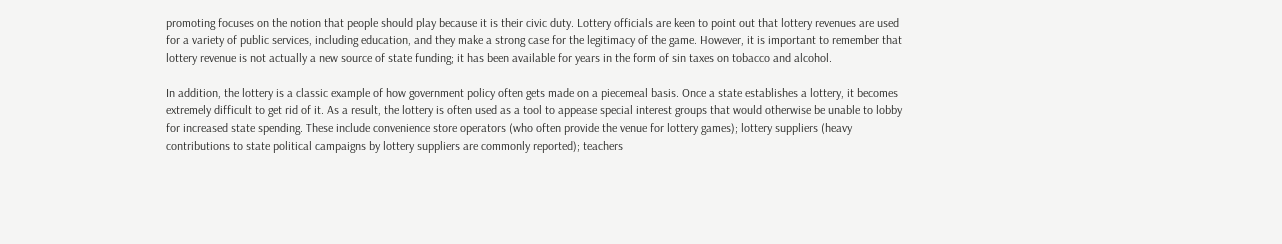promoting focuses on the notion that people should play because it is their civic duty. Lottery officials are keen to point out that lottery revenues are used for a variety of public services, including education, and they make a strong case for the legitimacy of the game. However, it is important to remember that lottery revenue is not actually a new source of state funding; it has been available for years in the form of sin taxes on tobacco and alcohol.

In addition, the lottery is a classic example of how government policy often gets made on a piecemeal basis. Once a state establishes a lottery, it becomes extremely difficult to get rid of it. As a result, the lottery is often used as a tool to appease special interest groups that would otherwise be unable to lobby for increased state spending. These include convenience store operators (who often provide the venue for lottery games); lottery suppliers (heavy contributions to state political campaigns by lottery suppliers are commonly reported); teachers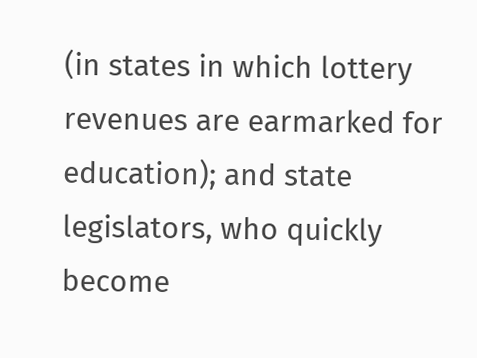(in states in which lottery revenues are earmarked for education); and state legislators, who quickly become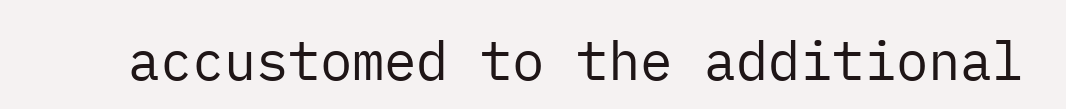accustomed to the additional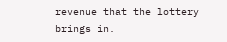revenue that the lottery brings in.